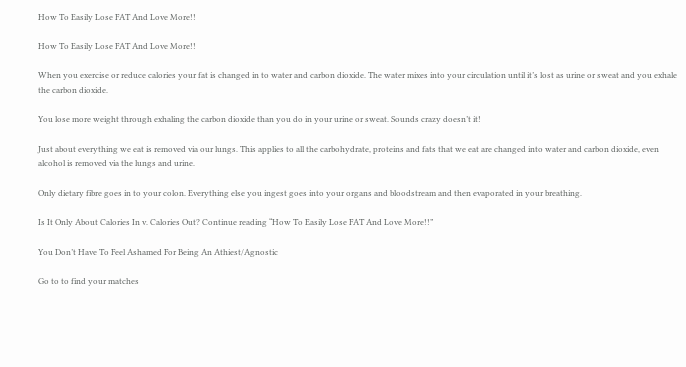How To Easily Lose FAT And Love More!!

How To Easily Lose FAT And Love More!!

When you exercise or reduce calories your fat is changed in to water and carbon dioxide. The water mixes into your circulation until it’s lost as urine or sweat and you exhale the carbon dioxide.

You lose more weight through exhaling the carbon dioxide than you do in your urine or sweat. Sounds crazy doesn’t it!

Just about everything we eat is removed via our lungs. This applies to all the carbohydrate, proteins and fats that we eat are changed into water and carbon dioxide, even alcohol is removed via the lungs and urine.

Only dietary fibre goes in to your colon. Everything else you ingest goes into your organs and bloodstream and then evaporated in your breathing.

Is It Only About Calories In v. Calories Out? Continue reading “How To Easily Lose FAT And Love More!!”

You Don’t Have To Feel Ashamed For Being An Athiest/Agnostic

Go to to find your matches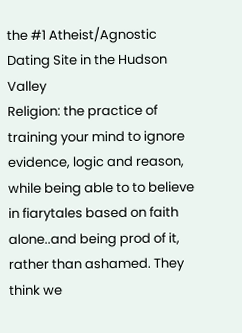the #1 Atheist/Agnostic Dating Site in the Hudson Valley
Religion: the practice of training your mind to ignore evidence, logic and reason, while being able to to believe in fiarytales based on faith alone..and being prod of it, rather than ashamed. They think we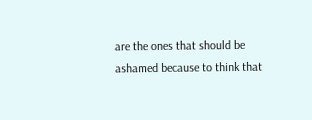are the ones that should be ashamed because to think that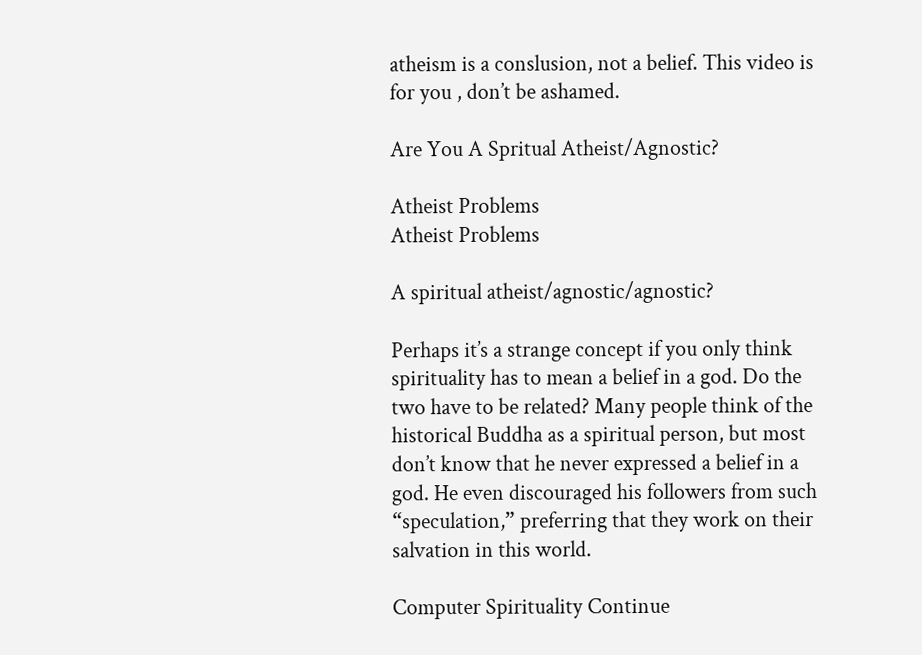atheism is a conslusion, not a belief. This video is for you , don’t be ashamed.

Are You A Spritual Atheist/Agnostic?

Atheist Problems
Atheist Problems

A spiritual atheist/agnostic/agnostic?

Perhaps it’s a strange concept if you only think spirituality has to mean a belief in a god. Do the two have to be related? Many people think of the historical Buddha as a spiritual person, but most don’t know that he never expressed a belief in a god. He even discouraged his followers from such “speculation,” preferring that they work on their salvation in this world.

Computer Spirituality Continue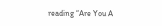reading “Are You A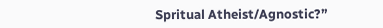Spritual Atheist/Agnostic?”